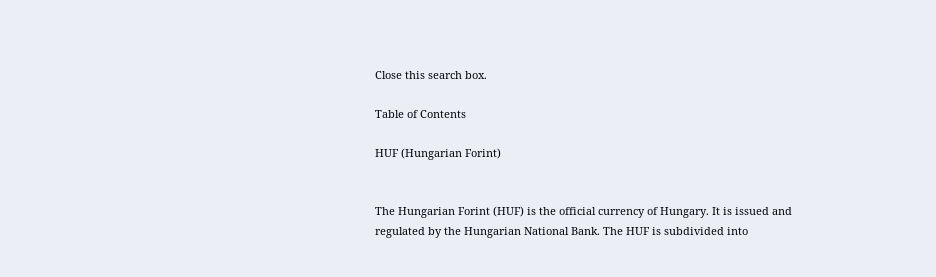Close this search box.

Table of Contents

HUF (Hungarian Forint)


The Hungarian Forint (HUF) is the official currency of Hungary. It is issued and regulated by the Hungarian National Bank. The HUF is subdivided into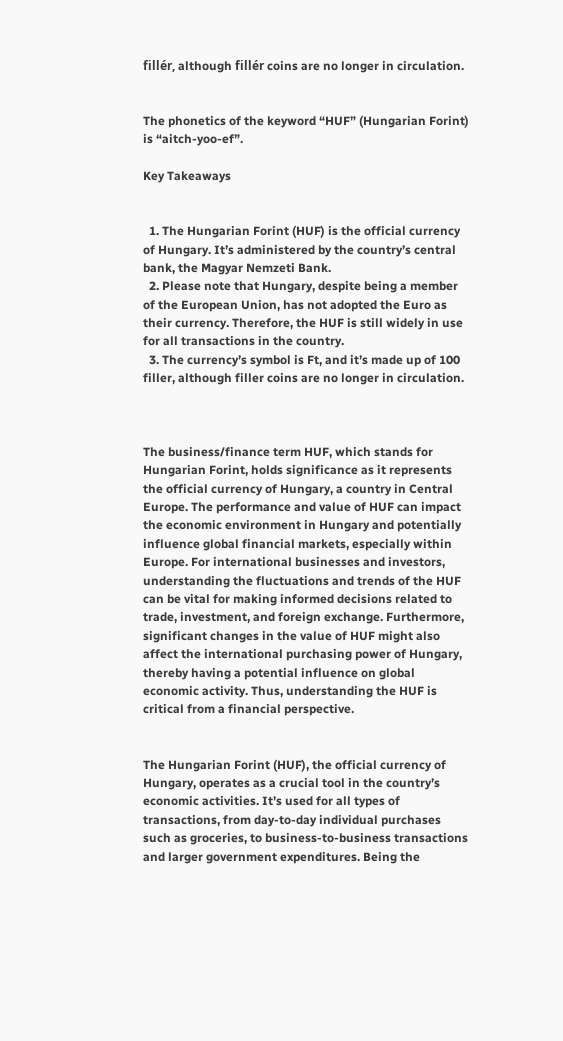fillér, although fillér coins are no longer in circulation.


The phonetics of the keyword “HUF” (Hungarian Forint) is “aitch-yoo-ef”.

Key Takeaways


  1. The Hungarian Forint (HUF) is the official currency of Hungary. It’s administered by the country’s central bank, the Magyar Nemzeti Bank.
  2. Please note that Hungary, despite being a member of the European Union, has not adopted the Euro as their currency. Therefore, the HUF is still widely in use for all transactions in the country.
  3. The currency’s symbol is Ft, and it’s made up of 100 filler, although filler coins are no longer in circulation.



The business/finance term HUF, which stands for Hungarian Forint, holds significance as it represents the official currency of Hungary, a country in Central Europe. The performance and value of HUF can impact the economic environment in Hungary and potentially influence global financial markets, especially within Europe. For international businesses and investors, understanding the fluctuations and trends of the HUF can be vital for making informed decisions related to trade, investment, and foreign exchange. Furthermore, significant changes in the value of HUF might also affect the international purchasing power of Hungary, thereby having a potential influence on global economic activity. Thus, understanding the HUF is critical from a financial perspective.


The Hungarian Forint (HUF), the official currency of Hungary, operates as a crucial tool in the country’s economic activities. It’s used for all types of transactions, from day-to-day individual purchases such as groceries, to business-to-business transactions and larger government expenditures. Being the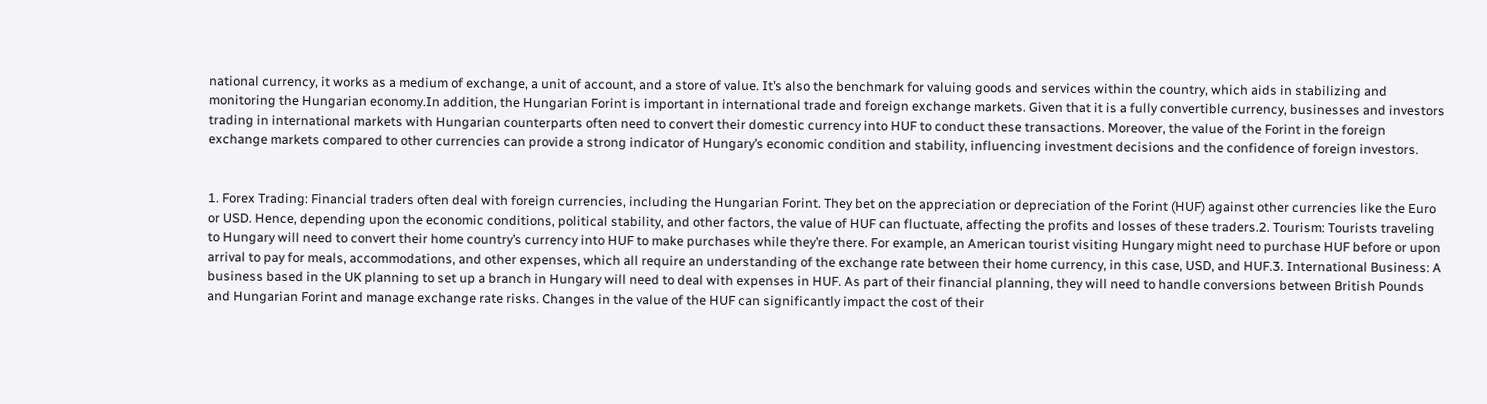national currency, it works as a medium of exchange, a unit of account, and a store of value. It’s also the benchmark for valuing goods and services within the country, which aids in stabilizing and monitoring the Hungarian economy.In addition, the Hungarian Forint is important in international trade and foreign exchange markets. Given that it is a fully convertible currency, businesses and investors trading in international markets with Hungarian counterparts often need to convert their domestic currency into HUF to conduct these transactions. Moreover, the value of the Forint in the foreign exchange markets compared to other currencies can provide a strong indicator of Hungary’s economic condition and stability, influencing investment decisions and the confidence of foreign investors.


1. Forex Trading: Financial traders often deal with foreign currencies, including the Hungarian Forint. They bet on the appreciation or depreciation of the Forint (HUF) against other currencies like the Euro or USD. Hence, depending upon the economic conditions, political stability, and other factors, the value of HUF can fluctuate, affecting the profits and losses of these traders.2. Tourism: Tourists traveling to Hungary will need to convert their home country’s currency into HUF to make purchases while they’re there. For example, an American tourist visiting Hungary might need to purchase HUF before or upon arrival to pay for meals, accommodations, and other expenses, which all require an understanding of the exchange rate between their home currency, in this case, USD, and HUF.3. International Business: A business based in the UK planning to set up a branch in Hungary will need to deal with expenses in HUF. As part of their financial planning, they will need to handle conversions between British Pounds and Hungarian Forint and manage exchange rate risks. Changes in the value of the HUF can significantly impact the cost of their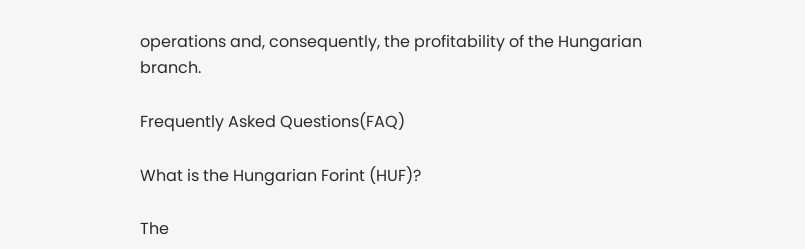operations and, consequently, the profitability of the Hungarian branch.

Frequently Asked Questions(FAQ)

What is the Hungarian Forint (HUF)?

The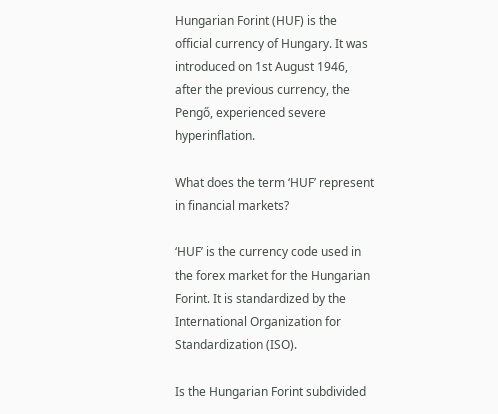Hungarian Forint (HUF) is the official currency of Hungary. It was introduced on 1st August 1946, after the previous currency, the Pengő, experienced severe hyperinflation.

What does the term ‘HUF’ represent in financial markets?

‘HUF’ is the currency code used in the forex market for the Hungarian Forint. It is standardized by the International Organization for Standardization (ISO).

Is the Hungarian Forint subdivided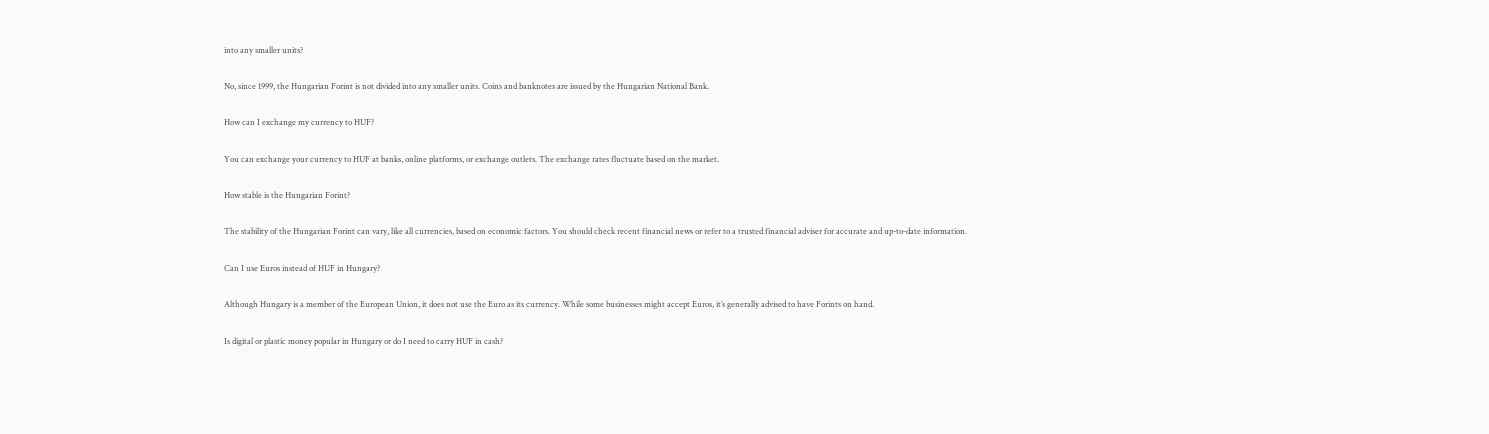into any smaller units?

No, since 1999, the Hungarian Forint is not divided into any smaller units. Coins and banknotes are issued by the Hungarian National Bank.

How can I exchange my currency to HUF?

You can exchange your currency to HUF at banks, online platforms, or exchange outlets. The exchange rates fluctuate based on the market.

How stable is the Hungarian Forint?

The stability of the Hungarian Forint can vary, like all currencies, based on economic factors. You should check recent financial news or refer to a trusted financial adviser for accurate and up-to-date information.

Can I use Euros instead of HUF in Hungary?

Although Hungary is a member of the European Union, it does not use the Euro as its currency. While some businesses might accept Euros, it’s generally advised to have Forints on hand.

Is digital or plastic money popular in Hungary or do I need to carry HUF in cash?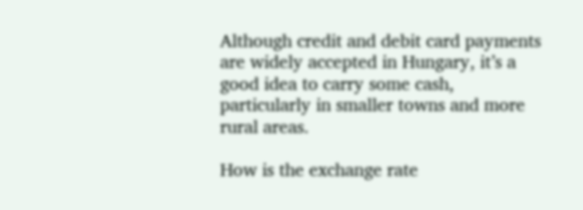Although credit and debit card payments are widely accepted in Hungary, it’s a good idea to carry some cash, particularly in smaller towns and more rural areas.

How is the exchange rate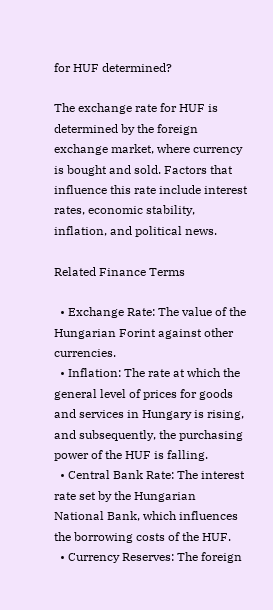for HUF determined?

The exchange rate for HUF is determined by the foreign exchange market, where currency is bought and sold. Factors that influence this rate include interest rates, economic stability, inflation, and political news.

Related Finance Terms

  • Exchange Rate: The value of the Hungarian Forint against other currencies.
  • Inflation: The rate at which the general level of prices for goods and services in Hungary is rising, and subsequently, the purchasing power of the HUF is falling.
  • Central Bank Rate: The interest rate set by the Hungarian National Bank, which influences the borrowing costs of the HUF.
  • Currency Reserves: The foreign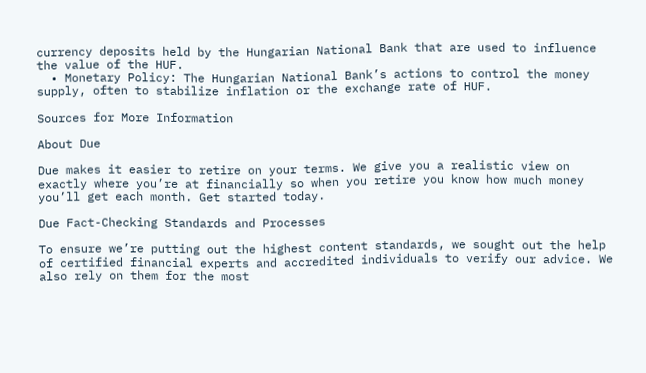currency deposits held by the Hungarian National Bank that are used to influence the value of the HUF.
  • Monetary Policy: The Hungarian National Bank’s actions to control the money supply, often to stabilize inflation or the exchange rate of HUF.

Sources for More Information

About Due

Due makes it easier to retire on your terms. We give you a realistic view on exactly where you’re at financially so when you retire you know how much money you’ll get each month. Get started today.

Due Fact-Checking Standards and Processes

To ensure we’re putting out the highest content standards, we sought out the help of certified financial experts and accredited individuals to verify our advice. We also rely on them for the most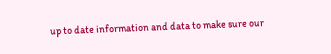up to date information and data to make sure our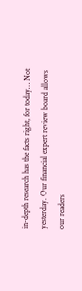in-depth research has the facts right, for today… Not yesterday. Our financial expert review board allows our readers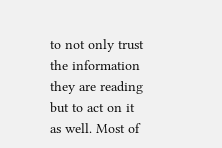to not only trust the information they are reading but to act on it as well. Most of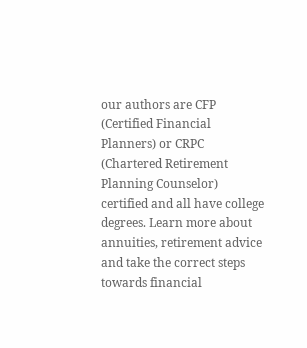our authors are CFP (Certified Financial Planners) or CRPC (Chartered Retirement Planning Counselor) certified and all have college degrees. Learn more about annuities, retirement advice and take the correct steps towards financial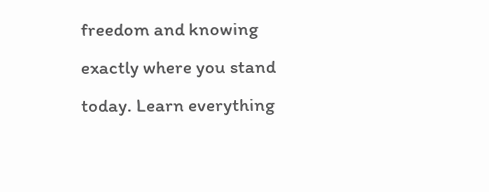freedom and knowing exactly where you stand today. Learn everything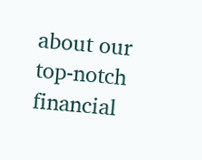about our top-notch financial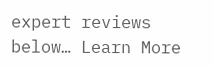expert reviews below… Learn More